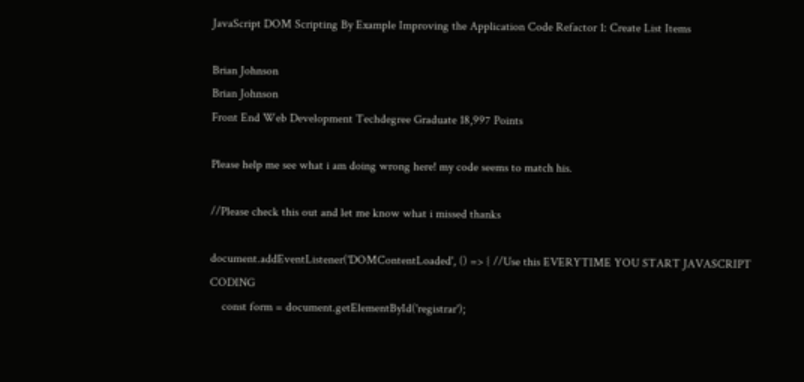JavaScript DOM Scripting By Example Improving the Application Code Refactor 1: Create List Items

Brian Johnson
Brian Johnson
Front End Web Development Techdegree Graduate 18,997 Points

Please help me see what i am doing wrong here! my code seems to match his.

//Please check this out and let me know what i missed thanks

document.addEventListener('DOMContentLoaded', () => { //Use this EVERYTIME YOU START JAVASCRIPT CODING
    const form = document.getElementById('registrar');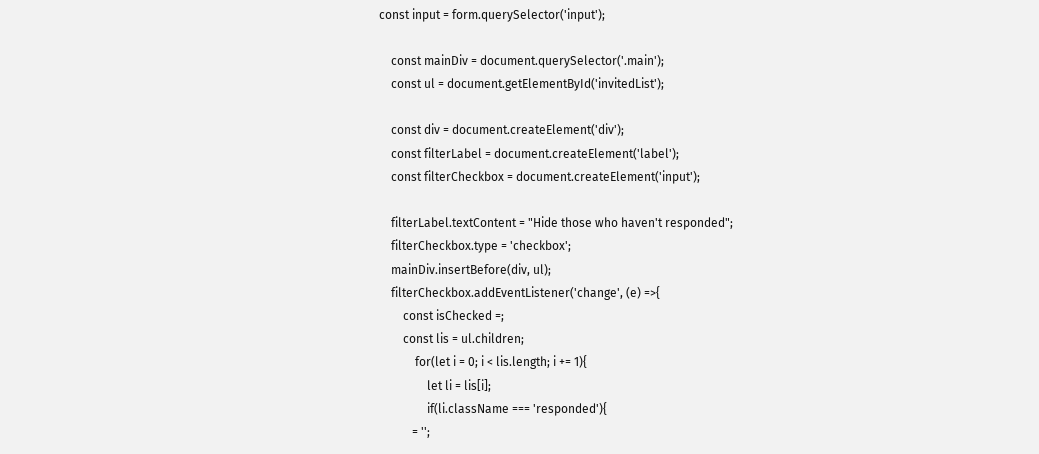const input = form.querySelector('input');

    const mainDiv = document.querySelector('.main');
    const ul = document.getElementById('invitedList');

    const div = document.createElement('div');
    const filterLabel = document.createElement('label');
    const filterCheckbox = document.createElement('input');

    filterLabel.textContent = "Hide those who haven't responded";
    filterCheckbox.type = 'checkbox';
    mainDiv.insertBefore(div, ul);
    filterCheckbox.addEventListener('change', (e) =>{
        const isChecked =;
        const lis = ul.children;
            for(let i = 0; i < lis.length; i += 1){
                let li = lis[i];
                if(li.className === 'responded'){
           = '';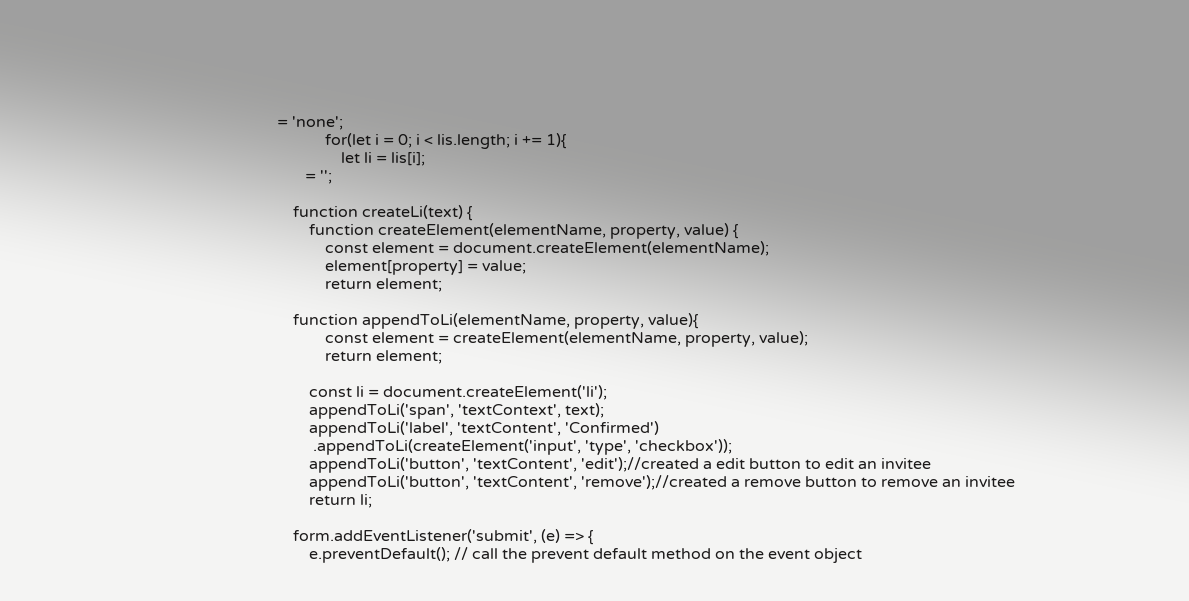= 'none';
            for(let i = 0; i < lis.length; i += 1){
                let li = lis[i];
       = '';

    function createLi(text) {
        function createElement(elementName, property, value) {
            const element = document.createElement(elementName);
            element[property] = value;
            return element;

    function appendToLi(elementName, property, value){
            const element = createElement(elementName, property, value);
            return element;

        const li = document.createElement('li');
        appendToLi('span', 'textContext', text);
        appendToLi('label', 'textContent', 'Confirmed')
         .appendToLi(createElement('input', 'type', 'checkbox'));
        appendToLi('button', 'textContent', 'edit');//created a edit button to edit an invitee
        appendToLi('button', 'textContent', 'remove');//created a remove button to remove an invitee
        return li;

    form.addEventListener('submit', (e) => {
        e.preventDefault(); // call the prevent default method on the event object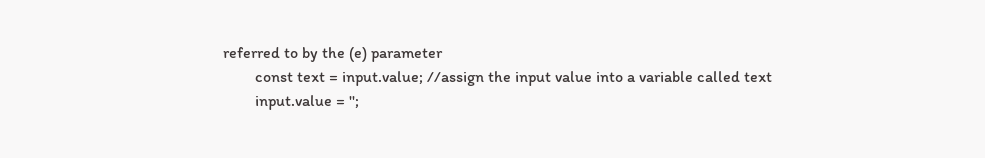referred to by the (e) parameter
        const text = input.value; //assign the input value into a variable called text
        input.value = '';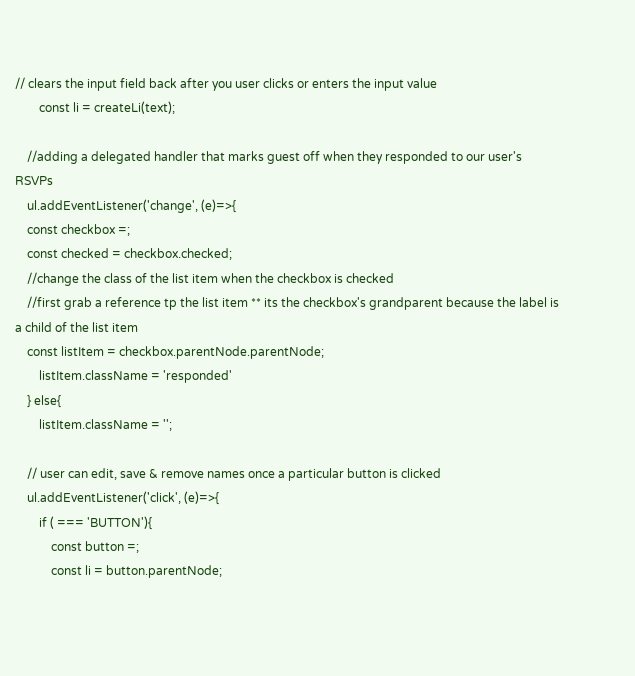// clears the input field back after you user clicks or enters the input value
        const li = createLi(text);

    //adding a delegated handler that marks guest off when they responded to our user's RSVPs
    ul.addEventListener('change', (e)=>{
    const checkbox =;
    const checked = checkbox.checked;
    //change the class of the list item when the checkbox is checked
    //first grab a reference tp the list item ** its the checkbox's grandparent because the label is a child of the list item
    const listItem = checkbox.parentNode.parentNode;
        listItem.className = 'responded'
    } else{
        listItem.className = '';

    // user can edit, save & remove names once a particular button is clicked
    ul.addEventListener('click', (e)=>{
        if ( === 'BUTTON'){
            const button =;
            const li = button.parentNode;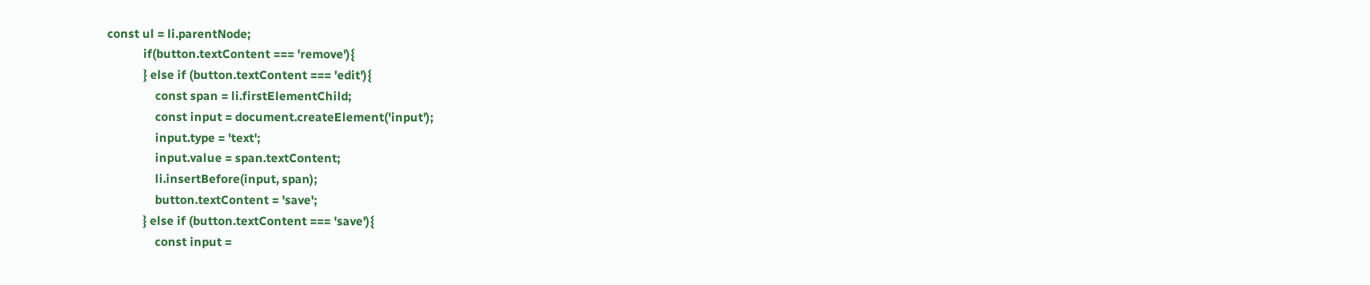const ul = li.parentNode;
            if(button.textContent === 'remove'){
            } else if (button.textContent === 'edit'){
                const span = li.firstElementChild;
                const input = document.createElement('input');
                input.type = 'text';
                input.value = span.textContent;
                li.insertBefore(input, span);
                button.textContent = 'save';
            } else if (button.textContent === 'save'){
                const input =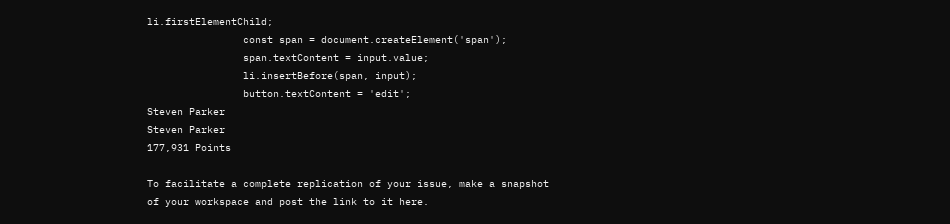li.firstElementChild;
                const span = document.createElement('span');
                span.textContent = input.value;
                li.insertBefore(span, input);
                button.textContent = 'edit';
Steven Parker
Steven Parker
177,931 Points

To facilitate a complete replication of your issue, make a snapshot of your workspace and post the link to it here.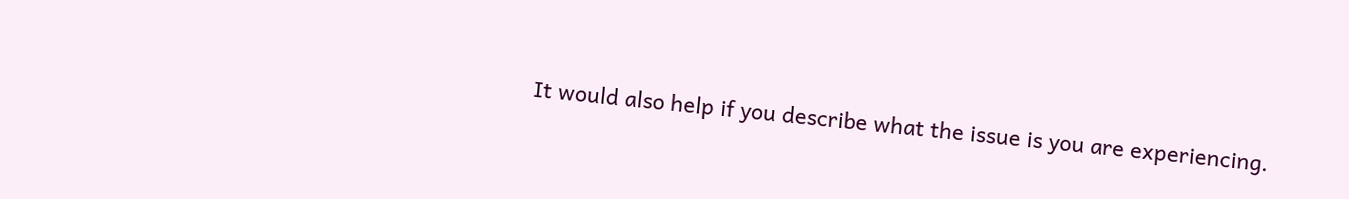It would also help if you describe what the issue is you are experiencing.